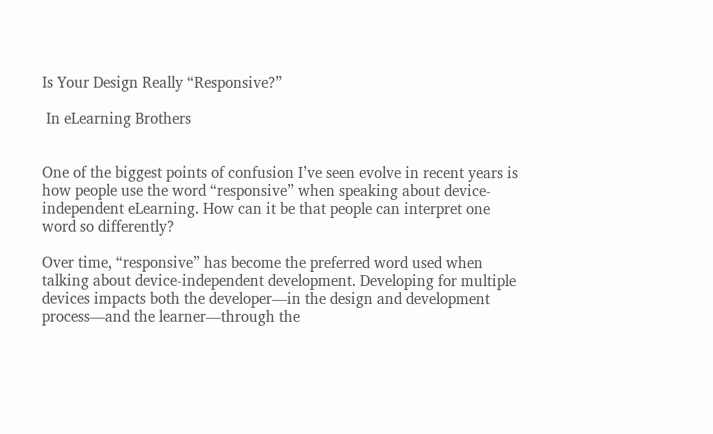Is Your Design Really “Responsive?”

 In eLearning Brothers


One of the biggest points of confusion I’ve seen evolve in recent years is how people use the word “responsive” when speaking about device-independent eLearning. How can it be that people can interpret one word so differently?

Over time, “responsive” has become the preferred word used when talking about device-independent development. Developing for multiple devices impacts both the developer—in the design and development process—and the learner—through the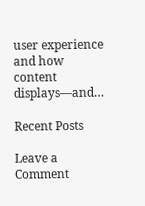user experience and how content displays—and…

Recent Posts

Leave a Comment